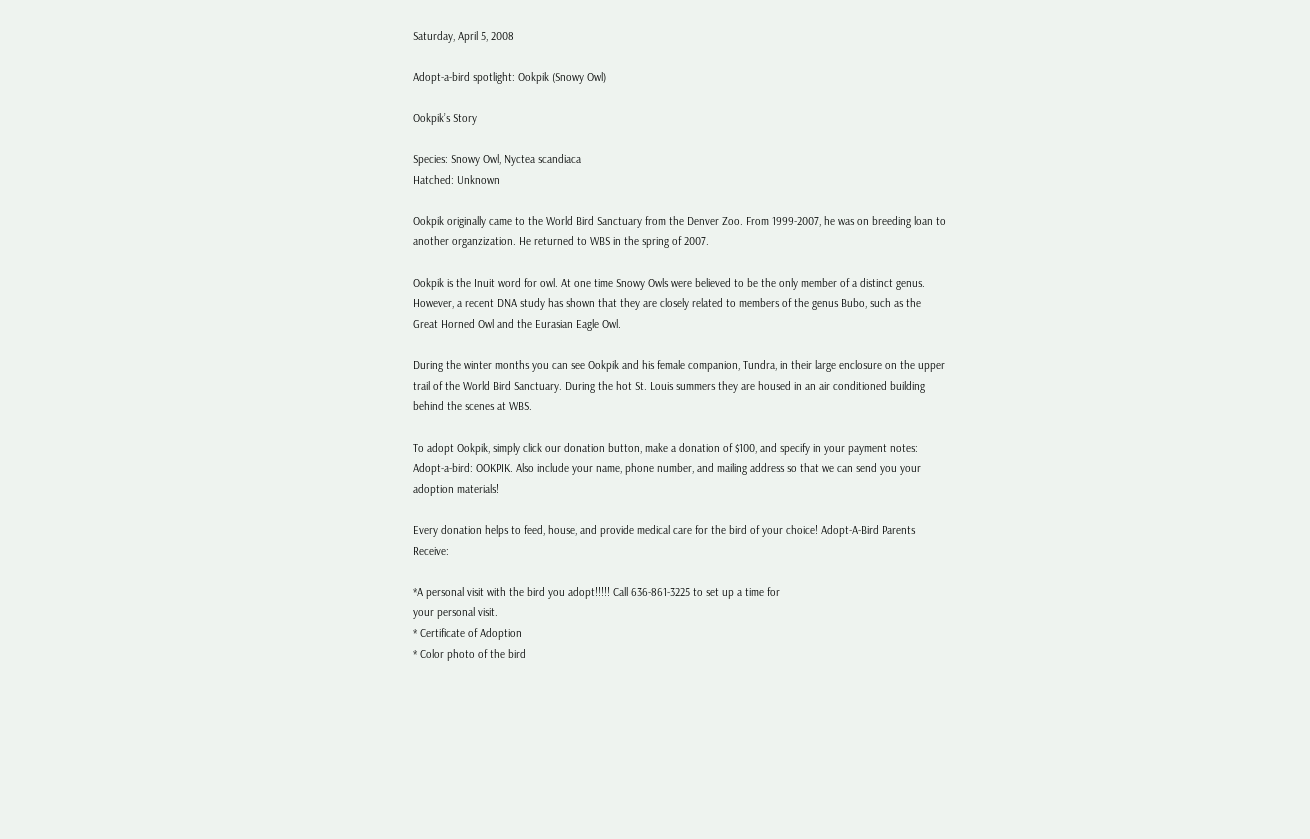Saturday, April 5, 2008

Adopt-a-bird spotlight: Ookpik (Snowy Owl)

Ookpik’s Story

Species: Snowy Owl, Nyctea scandiaca
Hatched: Unknown

Ookpik originally came to the World Bird Sanctuary from the Denver Zoo. From 1999-2007, he was on breeding loan to another organzization. He returned to WBS in the spring of 2007.

Ookpik is the Inuit word for owl. At one time Snowy Owls were believed to be the only member of a distinct genus. However, a recent DNA study has shown that they are closely related to members of the genus Bubo, such as the Great Horned Owl and the Eurasian Eagle Owl.

During the winter months you can see Ookpik and his female companion, Tundra, in their large enclosure on the upper trail of the World Bird Sanctuary. During the hot St. Louis summers they are housed in an air conditioned building behind the scenes at WBS.

To adopt Ookpik, simply click our donation button, make a donation of $100, and specify in your payment notes: Adopt-a-bird: OOKPIK. Also include your name, phone number, and mailing address so that we can send you your adoption materials!

Every donation helps to feed, house, and provide medical care for the bird of your choice! Adopt-A-Bird Parents Receive:

*A personal visit with the bird you adopt!!!!! Call 636-861-3225 to set up a time for
your personal visit.
* Certificate of Adoption
* Color photo of the bird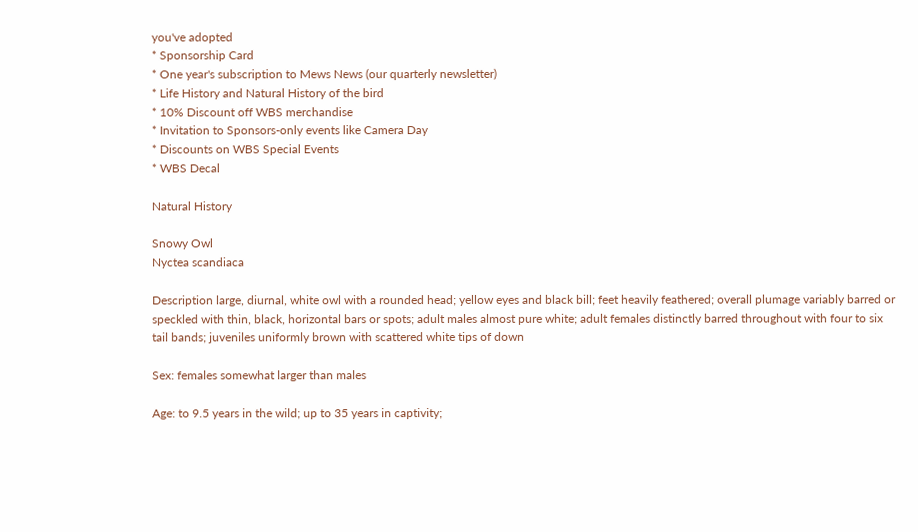you've adopted
* Sponsorship Card
* One year's subscription to Mews News (our quarterly newsletter)
* Life History and Natural History of the bird
* 10% Discount off WBS merchandise
* Invitation to Sponsors-only events like Camera Day
* Discounts on WBS Special Events
* WBS Decal

Natural History

Snowy Owl
Nyctea scandiaca

Description large, diurnal, white owl with a rounded head; yellow eyes and black bill; feet heavily feathered; overall plumage variably barred or speckled with thin, black, horizontal bars or spots; adult males almost pure white; adult females distinctly barred throughout with four to six tail bands; juveniles uniformly brown with scattered white tips of down

Sex: females somewhat larger than males

Age: to 9.5 years in the wild; up to 35 years in captivity;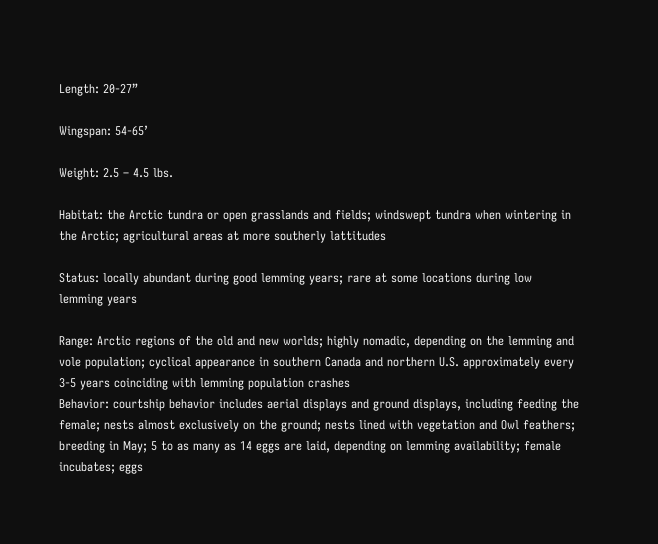Length: 20-27”

Wingspan: 54-65’

Weight: 2.5 – 4.5 lbs.

Habitat: the Arctic tundra or open grasslands and fields; windswept tundra when wintering in the Arctic; agricultural areas at more southerly lattitudes

Status: locally abundant during good lemming years; rare at some locations during low lemming years

Range: Arctic regions of the old and new worlds; highly nomadic, depending on the lemming and vole population; cyclical appearance in southern Canada and northern U.S. approximately every 3-5 years coinciding with lemming population crashes
Behavior: courtship behavior includes aerial displays and ground displays, including feeding the female; nests almost exclusively on the ground; nests lined with vegetation and Owl feathers; breeding in May; 5 to as many as 14 eggs are laid, depending on lemming availability; female incubates; eggs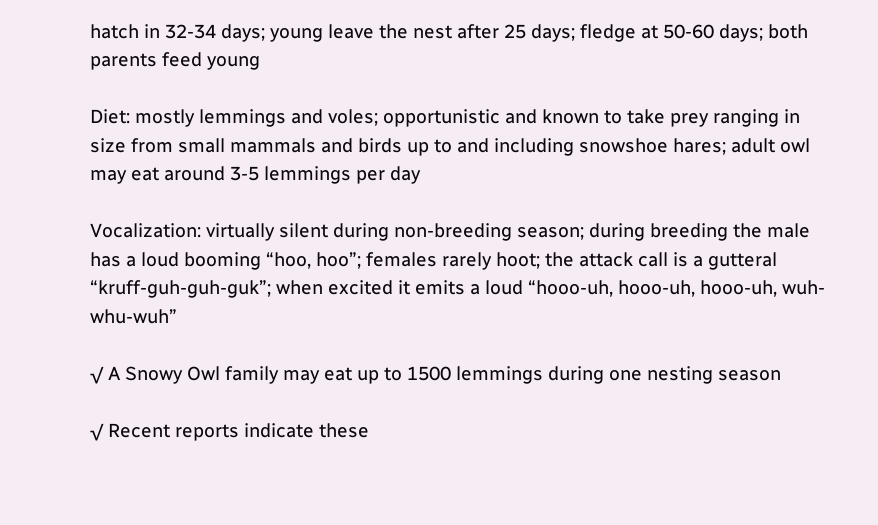hatch in 32-34 days; young leave the nest after 25 days; fledge at 50-60 days; both parents feed young

Diet: mostly lemmings and voles; opportunistic and known to take prey ranging in size from small mammals and birds up to and including snowshoe hares; adult owl may eat around 3-5 lemmings per day

Vocalization: virtually silent during non-breeding season; during breeding the male has a loud booming “hoo, hoo”; females rarely hoot; the attack call is a gutteral “kruff-guh-guh-guk”; when excited it emits a loud “hooo-uh, hooo-uh, hooo-uh, wuh-whu-wuh”

√ A Snowy Owl family may eat up to 1500 lemmings during one nesting season

√ Recent reports indicate these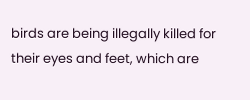birds are being illegally killed for their eyes and feet, which are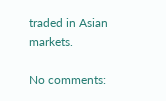traded in Asian markets.

No comments: